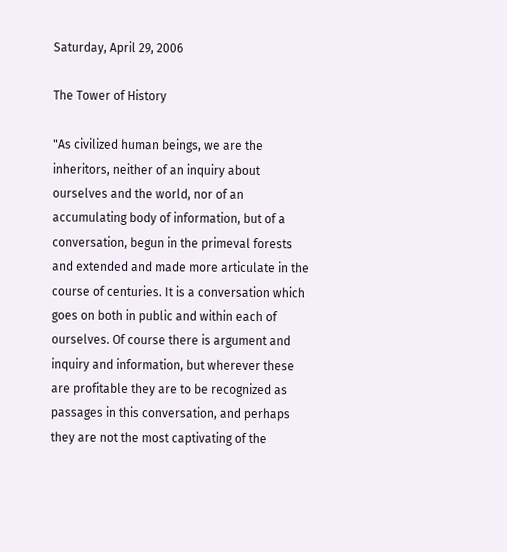Saturday, April 29, 2006

The Tower of History

"As civilized human beings, we are the inheritors, neither of an inquiry about ourselves and the world, nor of an accumulating body of information, but of a conversation, begun in the primeval forests and extended and made more articulate in the course of centuries. It is a conversation which goes on both in public and within each of ourselves. Of course there is argument and inquiry and information, but wherever these are profitable they are to be recognized as passages in this conversation, and perhaps they are not the most captivating of the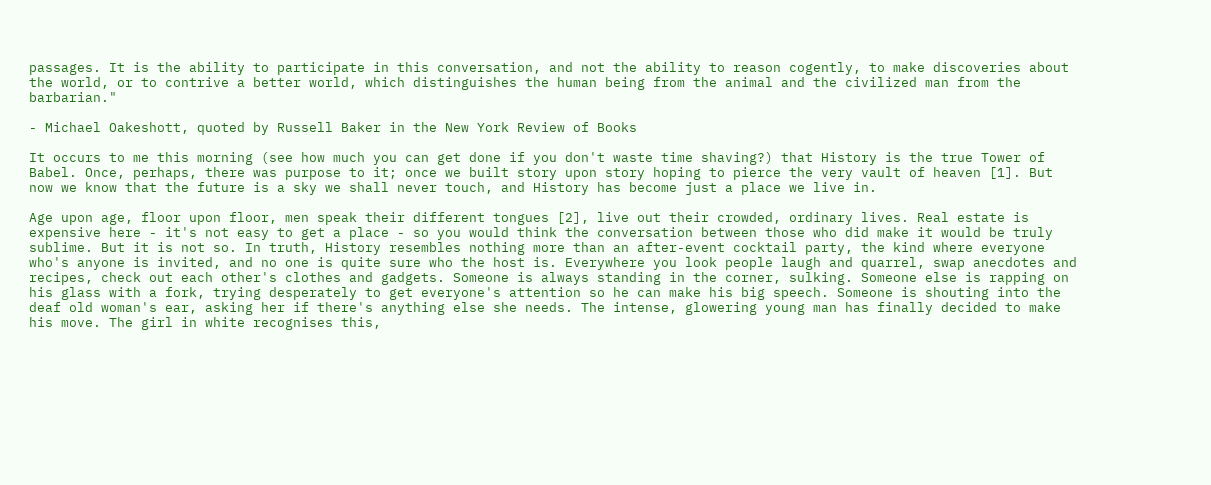passages. It is the ability to participate in this conversation, and not the ability to reason cogently, to make discoveries about the world, or to contrive a better world, which distinguishes the human being from the animal and the civilized man from the barbarian."

- Michael Oakeshott, quoted by Russell Baker in the New York Review of Books

It occurs to me this morning (see how much you can get done if you don't waste time shaving?) that History is the true Tower of Babel. Once, perhaps, there was purpose to it; once we built story upon story hoping to pierce the very vault of heaven [1]. But now we know that the future is a sky we shall never touch, and History has become just a place we live in.

Age upon age, floor upon floor, men speak their different tongues [2], live out their crowded, ordinary lives. Real estate is expensive here - it's not easy to get a place - so you would think the conversation between those who did make it would be truly sublime. But it is not so. In truth, History resembles nothing more than an after-event cocktail party, the kind where everyone who's anyone is invited, and no one is quite sure who the host is. Everywhere you look people laugh and quarrel, swap anecdotes and recipes, check out each other's clothes and gadgets. Someone is always standing in the corner, sulking. Someone else is rapping on his glass with a fork, trying desperately to get everyone's attention so he can make his big speech. Someone is shouting into the deaf old woman's ear, asking her if there's anything else she needs. The intense, glowering young man has finally decided to make his move. The girl in white recognises this,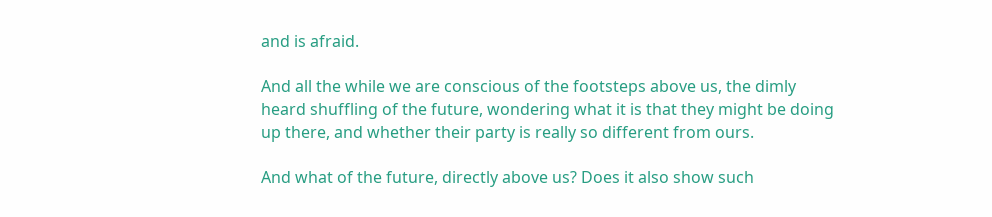and is afraid.

And all the while we are conscious of the footsteps above us, the dimly heard shuffling of the future, wondering what it is that they might be doing up there, and whether their party is really so different from ours.

And what of the future, directly above us? Does it also show such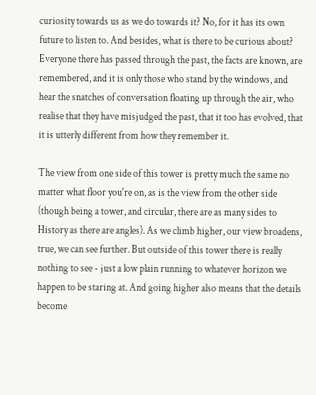curiosity towards us as we do towards it? No, for it has its own future to listen to. And besides, what is there to be curious about? Everyone there has passed through the past, the facts are known, are remembered, and it is only those who stand by the windows, and hear the snatches of conversation floating up through the air, who realise that they have misjudged the past, that it too has evolved, that it is utterly different from how they remember it.

The view from one side of this tower is pretty much the same no matter what floor you're on, as is the view from the other side (though being a tower, and circular, there are as many sides to History as there are angles). As we climb higher, our view broadens, true, we can see further. But outside of this tower there is really nothing to see - just a low plain running to whatever horizon we happen to be staring at. And going higher also means that the details become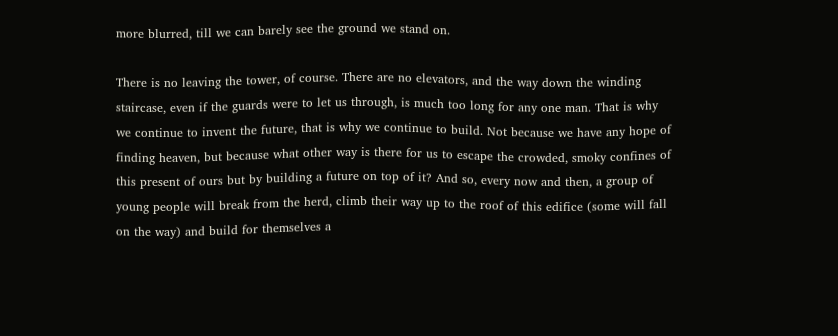more blurred, till we can barely see the ground we stand on.

There is no leaving the tower, of course. There are no elevators, and the way down the winding staircase, even if the guards were to let us through, is much too long for any one man. That is why we continue to invent the future, that is why we continue to build. Not because we have any hope of finding heaven, but because what other way is there for us to escape the crowded, smoky confines of this present of ours but by building a future on top of it? And so, every now and then, a group of young people will break from the herd, climb their way up to the roof of this edifice (some will fall on the way) and build for themselves a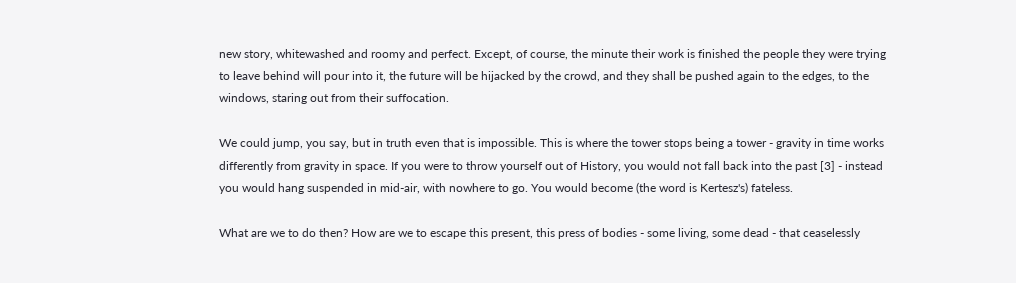new story, whitewashed and roomy and perfect. Except, of course, the minute their work is finished the people they were trying to leave behind will pour into it, the future will be hijacked by the crowd, and they shall be pushed again to the edges, to the windows, staring out from their suffocation.

We could jump, you say, but in truth even that is impossible. This is where the tower stops being a tower - gravity in time works differently from gravity in space. If you were to throw yourself out of History, you would not fall back into the past [3] - instead you would hang suspended in mid-air, with nowhere to go. You would become (the word is Kertesz's) fateless.

What are we to do then? How are we to escape this present, this press of bodies - some living, some dead - that ceaselessly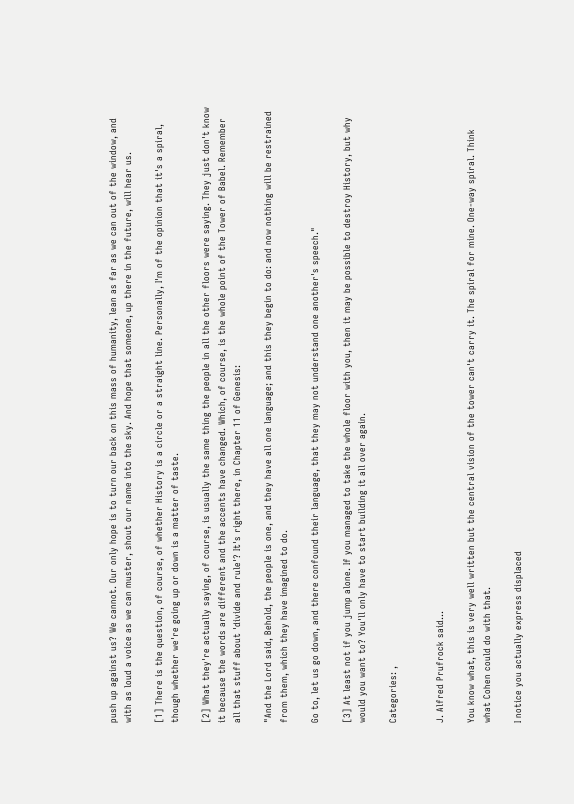push up against us? We cannot. Our only hope is to turn our back on this mass of humanity, lean as far as we can out of the window, and with as loud a voice as we can muster, shout our name into the sky. And hope that someone, up there in the future, will hear us.

[1] There is the question, of course, of whether History is a circle or a straight line. Personally, I'm of the opinion that it's a spiral, though whether we're going up or down is a matter of taste.

[2] What they're actually saying, of course, is usually the same thing the people in all the other floors were saying. They just don't know it because the words are different and the accents have changed. Which, of course, is the whole point of the Tower of Babel. Remember all that stuff about 'divide and rule'? It's right there, in Chapter 11 of Genesis:

"And the Lord said, Behold, the people is one, and they have all one language; and this they begin to do: and now nothing will be restrained from them, which they have imagined to do.

Go to, let us go down, and there confound their language, that they may not understand one another's speech."

[3] At least not if you jump alone. If you managed to take the whole floor with you, then it may be possible to destroy History, but why would you want to? You'll only have to start building it all over again.

Categories: ,


J. Alfred Prufrock said...

You know what, this is very well written but the central vision of the tower can't carry it. The spiral for mine. One-way spiral. Think what Cohen could do with that.

I notice you actually express displaced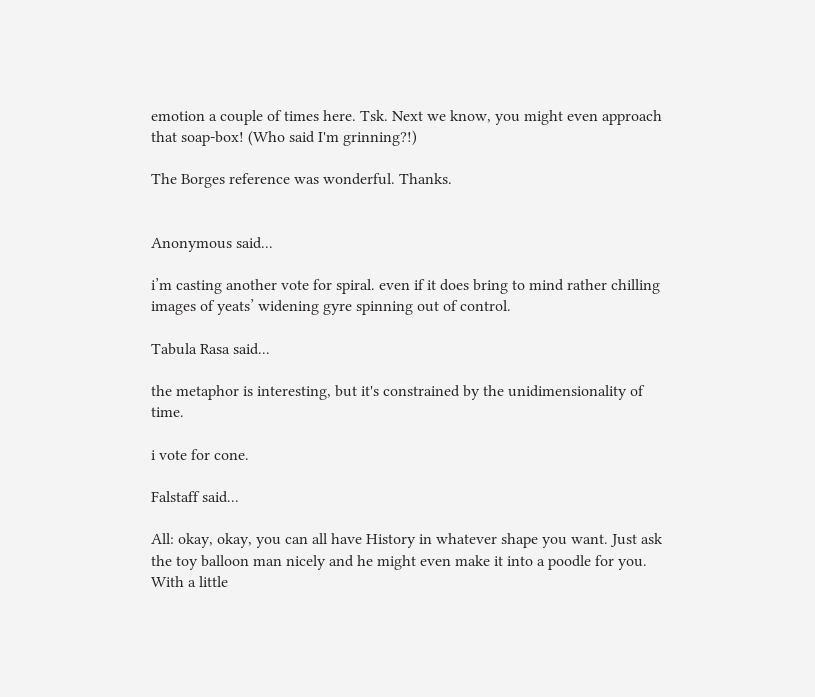emotion a couple of times here. Tsk. Next we know, you might even approach that soap-box! (Who said I'm grinning?!)

The Borges reference was wonderful. Thanks.


Anonymous said...

i’m casting another vote for spiral. even if it does bring to mind rather chilling images of yeats’ widening gyre spinning out of control.

Tabula Rasa said...

the metaphor is interesting, but it's constrained by the unidimensionality of time.

i vote for cone.

Falstaff said...

All: okay, okay, you can all have History in whatever shape you want. Just ask the toy balloon man nicely and he might even make it into a poodle for you. With a little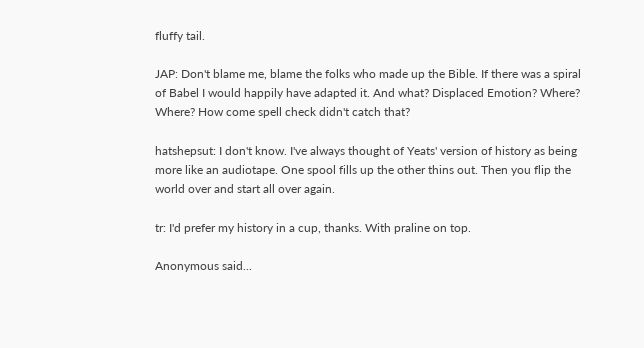fluffy tail.

JAP: Don't blame me, blame the folks who made up the Bible. If there was a spiral of Babel I would happily have adapted it. And what? Displaced Emotion? Where? Where? How come spell check didn't catch that?

hatshepsut: I don't know. I've always thought of Yeats' version of history as being more like an audiotape. One spool fills up the other thins out. Then you flip the world over and start all over again.

tr: I'd prefer my history in a cup, thanks. With praline on top.

Anonymous said...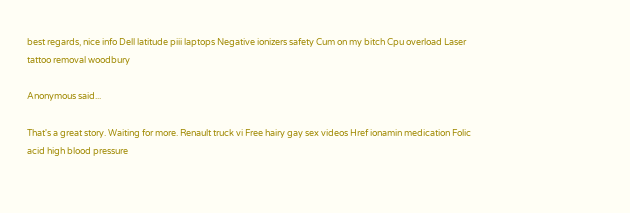best regards, nice info Dell latitude piii laptops Negative ionizers safety Cum on my bitch Cpu overload Laser tattoo removal woodbury

Anonymous said...

That's a great story. Waiting for more. Renault truck vi Free hairy gay sex videos Href ionamin medication Folic acid high blood pressure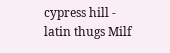cypress hill - latin thugs Milf